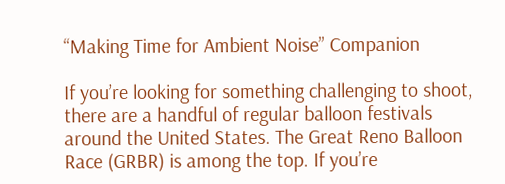“Making Time for Ambient Noise” Companion

If you’re looking for something challenging to shoot, there are a handful of regular balloon festivals around the United States. The Great Reno Balloon Race (GRBR) is among the top. If you’re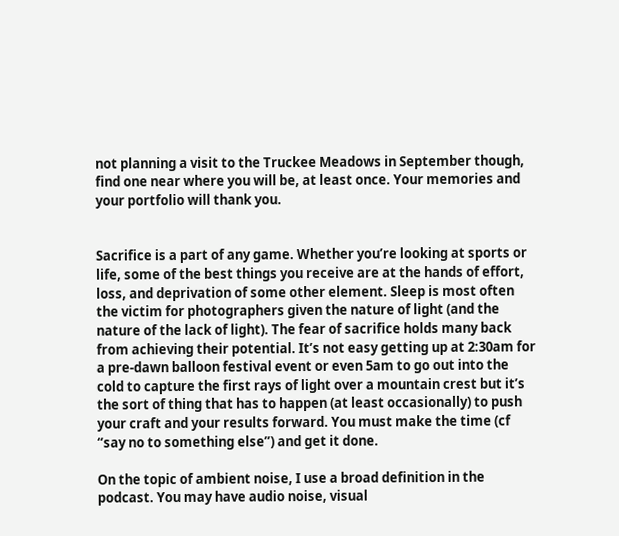not planning a visit to the Truckee Meadows in September though, find one near where you will be, at least once. Your memories and your portfolio will thank you.


Sacrifice is a part of any game. Whether you’re looking at sports or life, some of the best things you receive are at the hands of effort, loss, and deprivation of some other element. Sleep is most often the victim for photographers given the nature of light (and the nature of the lack of light). The fear of sacrifice holds many back from achieving their potential. It’s not easy getting up at 2:30am for a pre-dawn balloon festival event or even 5am to go out into the cold to capture the first rays of light over a mountain crest but it’s the sort of thing that has to happen (at least occasionally) to push your craft and your results forward. You must make the time (cf “say no to something else”) and get it done.

On the topic of ambient noise, I use a broad definition in the podcast. You may have audio noise, visual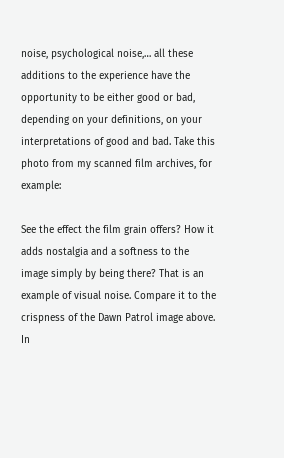noise, psychological noise,… all these additions to the experience have the opportunity to be either good or bad, depending on your definitions, on your interpretations of good and bad. Take this photo from my scanned film archives, for example:

See the effect the film grain offers? How it adds nostalgia and a softness to the image simply by being there? That is an example of visual noise. Compare it to the crispness of the Dawn Patrol image above. In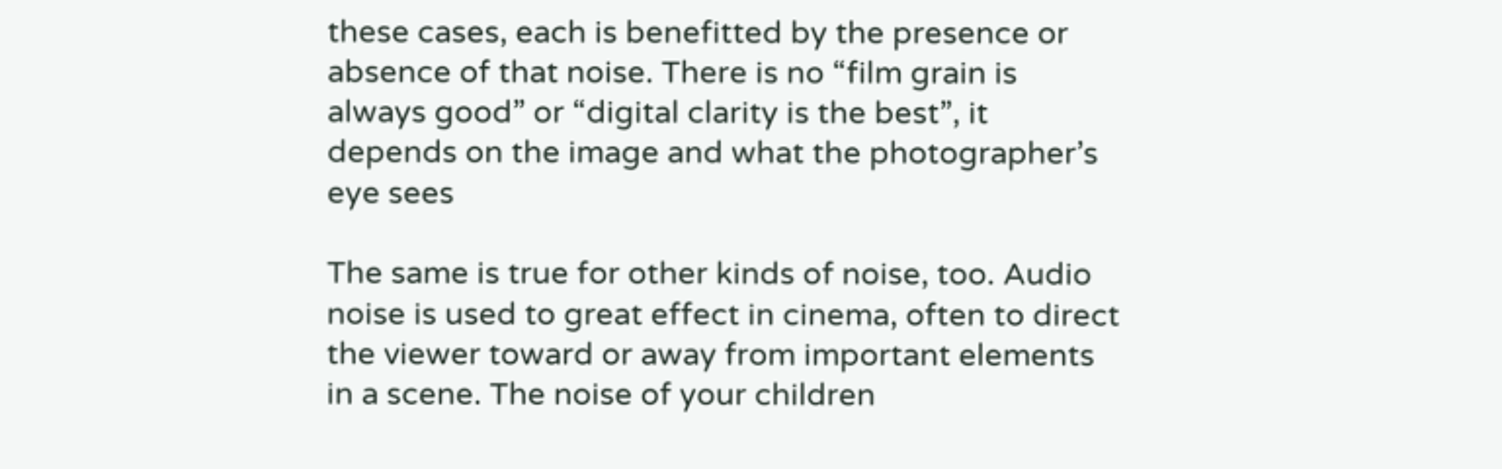these cases, each is benefitted by the presence or absence of that noise. There is no “film grain is always good” or “digital clarity is the best”, it depends on the image and what the photographer’s eye sees

The same is true for other kinds of noise, too. Audio noise is used to great effect in cinema, often to direct the viewer toward or away from important elements in a scene. The noise of your children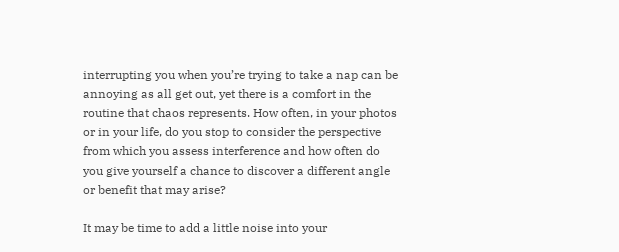interrupting you when you’re trying to take a nap can be annoying as all get out, yet there is a comfort in the routine that chaos represents. How often, in your photos or in your life, do you stop to consider the perspective from which you assess interference and how often do you give yourself a chance to discover a different angle or benefit that may arise?

It may be time to add a little noise into your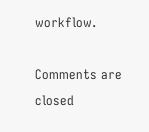workflow.

Comments are closed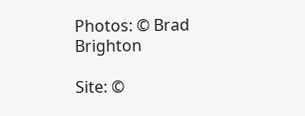Photos: © Brad Brighton

Site: ©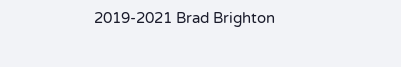2019-2021 Brad Brighton